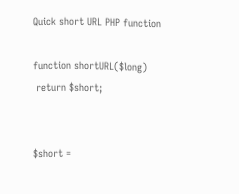Quick short URL PHP function

function shortURL($long)
 return $short;


$short =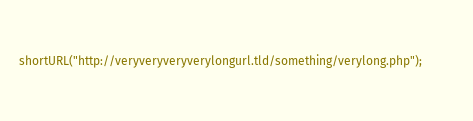shortURL("http://veryveryveryverylongurl.tld/something/verylong.php");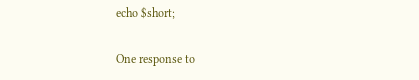echo $short;

One response to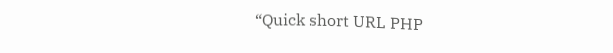“Quick short URL PHP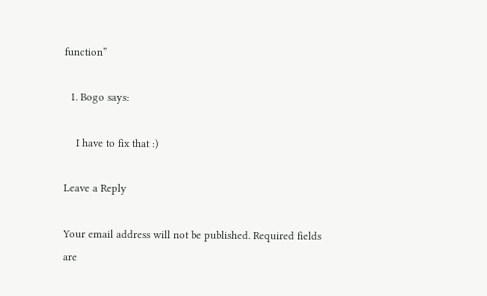function”

  1. Bogo says:

    I have to fix that :)

Leave a Reply

Your email address will not be published. Required fields are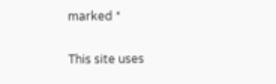marked *

This site uses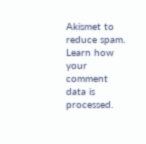Akismet to reduce spam. Learn how your comment data is processed.